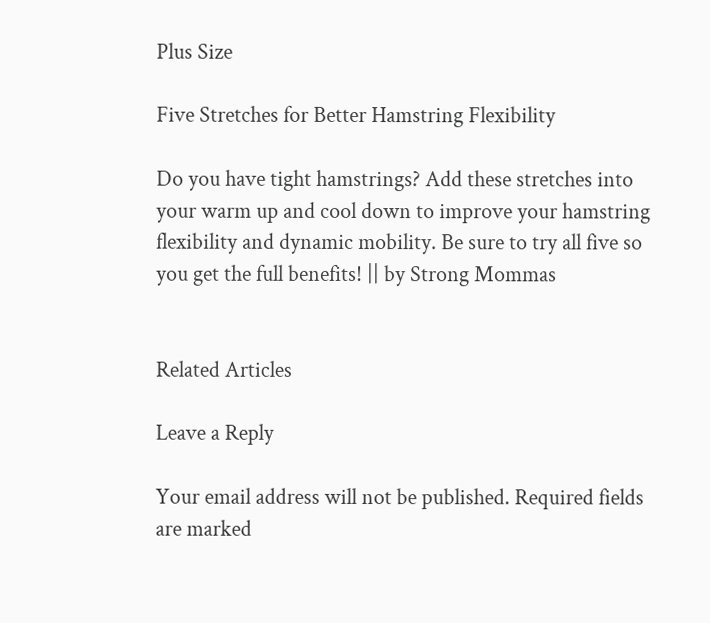Plus Size

Five Stretches for Better Hamstring Flexibility

Do you have tight hamstrings? Add these stretches into your warm up and cool down to improve your hamstring flexibility and dynamic mobility. Be sure to try all five so you get the full benefits! || by Strong Mommas


Related Articles

Leave a Reply

Your email address will not be published. Required fields are marked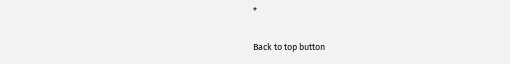*

Back to top button